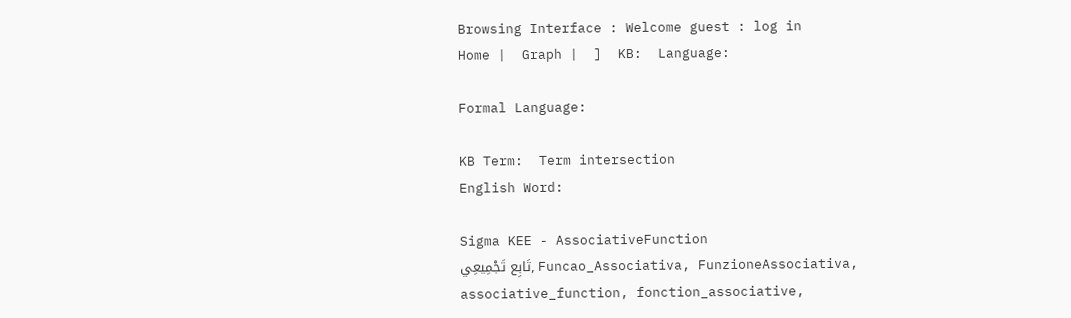Browsing Interface : Welcome guest : log in
Home |  Graph |  ]  KB:  Language:

Formal Language:

KB Term:  Term intersection
English Word:

Sigma KEE - AssociativeFunction
تَابِع تَجْمِيعِي, Funcao_Associativa, FunzioneAssociativa, associative_function, fonction_associative,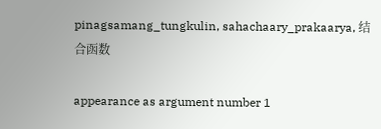pinagsamang_tungkulin, sahachaary_prakaarya, 结合函数

appearance as argument number 1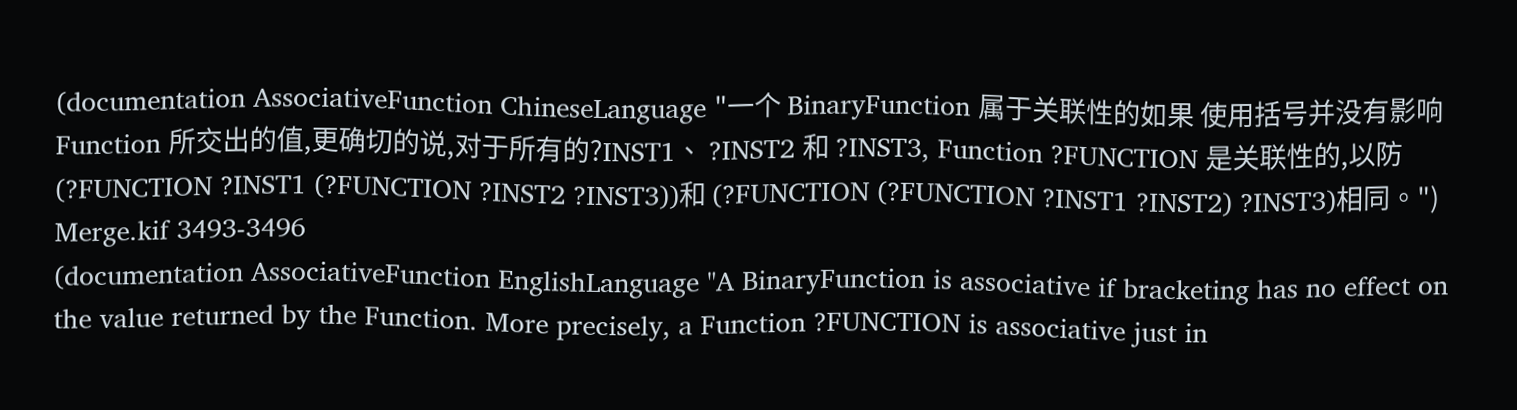(documentation AssociativeFunction ChineseLanguage "一个 BinaryFunction 属于关联性的如果 使用括号并没有影响 Function 所交出的值,更确切的说,对于所有的?INST1、 ?INST2 和 ?INST3, Function ?FUNCTION 是关联性的,以防(?FUNCTION ?INST1 (?FUNCTION ?INST2 ?INST3))和 (?FUNCTION (?FUNCTION ?INST1 ?INST2) ?INST3)相同。") Merge.kif 3493-3496
(documentation AssociativeFunction EnglishLanguage "A BinaryFunction is associative if bracketing has no effect on the value returned by the Function. More precisely, a Function ?FUNCTION is associative just in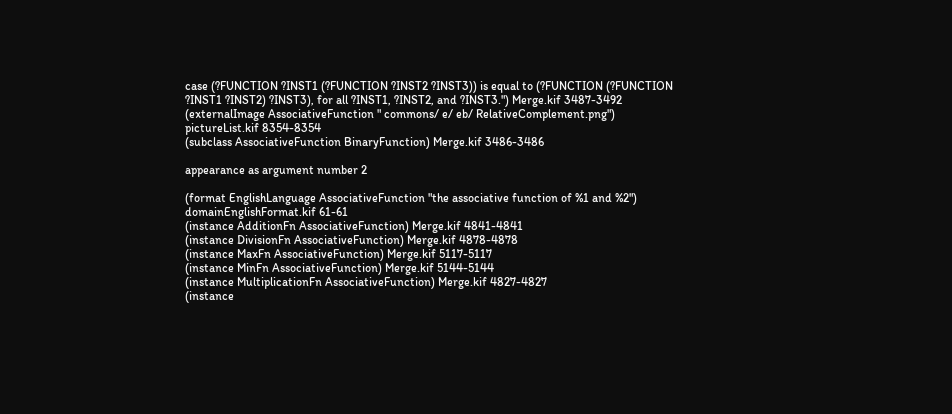case (?FUNCTION ?INST1 (?FUNCTION ?INST2 ?INST3)) is equal to (?FUNCTION (?FUNCTION ?INST1 ?INST2) ?INST3), for all ?INST1, ?INST2, and ?INST3.") Merge.kif 3487-3492
(externalImage AssociativeFunction " commons/ e/ eb/ RelativeComplement.png") pictureList.kif 8354-8354
(subclass AssociativeFunction BinaryFunction) Merge.kif 3486-3486

appearance as argument number 2

(format EnglishLanguage AssociativeFunction "the associative function of %1 and %2") domainEnglishFormat.kif 61-61
(instance AdditionFn AssociativeFunction) Merge.kif 4841-4841
(instance DivisionFn AssociativeFunction) Merge.kif 4878-4878
(instance MaxFn AssociativeFunction) Merge.kif 5117-5117
(instance MinFn AssociativeFunction) Merge.kif 5144-5144
(instance MultiplicationFn AssociativeFunction) Merge.kif 4827-4827
(instance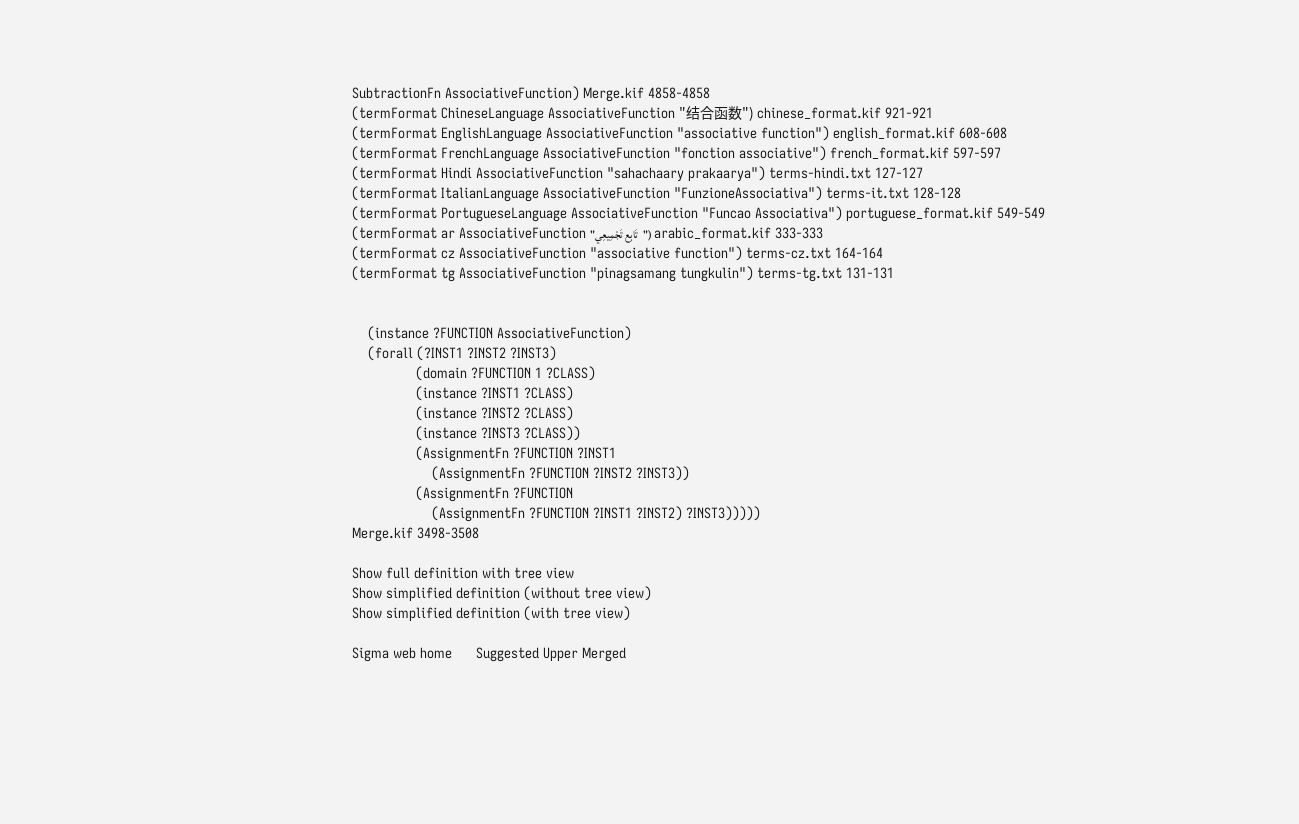SubtractionFn AssociativeFunction) Merge.kif 4858-4858
(termFormat ChineseLanguage AssociativeFunction "结合函数") chinese_format.kif 921-921
(termFormat EnglishLanguage AssociativeFunction "associative function") english_format.kif 608-608
(termFormat FrenchLanguage AssociativeFunction "fonction associative") french_format.kif 597-597
(termFormat Hindi AssociativeFunction "sahachaary prakaarya") terms-hindi.txt 127-127
(termFormat ItalianLanguage AssociativeFunction "FunzioneAssociativa") terms-it.txt 128-128
(termFormat PortugueseLanguage AssociativeFunction "Funcao Associativa") portuguese_format.kif 549-549
(termFormat ar AssociativeFunction "تَابِع تَجْمِيعِي") arabic_format.kif 333-333
(termFormat cz AssociativeFunction "associative function") terms-cz.txt 164-164
(termFormat tg AssociativeFunction "pinagsamang tungkulin") terms-tg.txt 131-131


    (instance ?FUNCTION AssociativeFunction)
    (forall (?INST1 ?INST2 ?INST3)
                (domain ?FUNCTION 1 ?CLASS)
                (instance ?INST1 ?CLASS)
                (instance ?INST2 ?CLASS)
                (instance ?INST3 ?CLASS))
                (AssignmentFn ?FUNCTION ?INST1
                    (AssignmentFn ?FUNCTION ?INST2 ?INST3))
                (AssignmentFn ?FUNCTION
                    (AssignmentFn ?FUNCTION ?INST1 ?INST2) ?INST3)))))
Merge.kif 3498-3508

Show full definition with tree view
Show simplified definition (without tree view)
Show simplified definition (with tree view)

Sigma web home      Suggested Upper Merged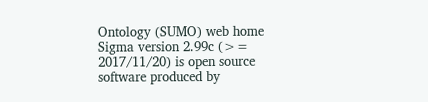Ontology (SUMO) web home
Sigma version 2.99c (>= 2017/11/20) is open source software produced by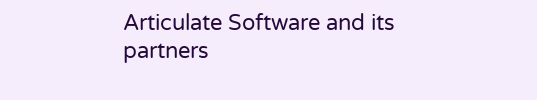Articulate Software and its partners